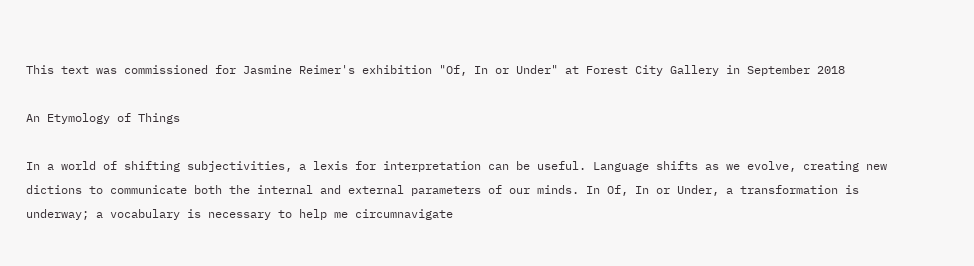This text was commissioned for Jasmine Reimer's exhibition "Of, In or Under" at Forest City Gallery in September 2018

An Etymology of Things

In a world of shifting subjectivities, a lexis for interpretation can be useful. Language shifts as we evolve, creating new dictions to communicate both the internal and external parameters of our minds. In Of, In or Under, a transformation is underway; a vocabulary is necessary to help me circumnavigate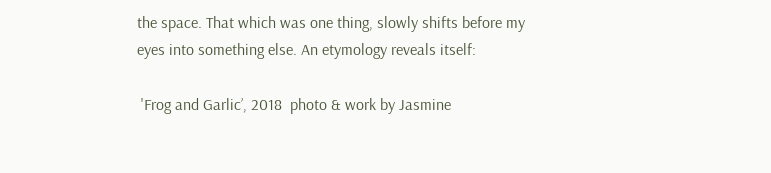the space. That which was one thing, slowly shifts before my eyes into something else. An etymology reveals itself:

 'Frog and Garlic’, 2018  photo & work by Jasmine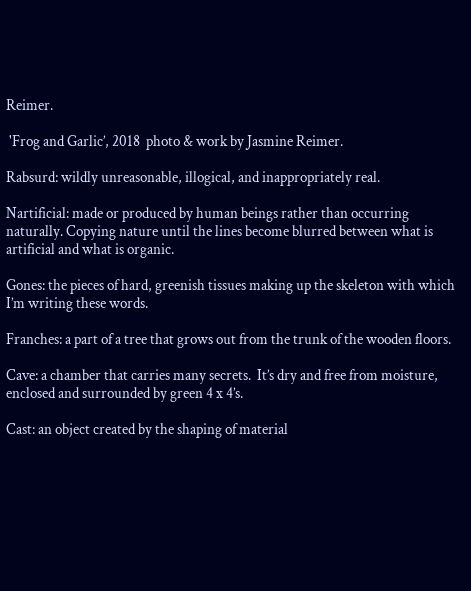Reimer.

 'Frog and Garlic’, 2018  photo & work by Jasmine Reimer.

Rabsurd: wildly unreasonable, illogical, and inappropriately real.

Nartificial: made or produced by human beings rather than occurring naturally. Copying nature until the lines become blurred between what is artificial and what is organic.

Gones: the pieces of hard, greenish tissues making up the skeleton with which I’m writing these words.

Franches: a part of a tree that grows out from the trunk of the wooden floors.

Cave: a chamber that carries many secrets.  It’s dry and free from moisture, enclosed and surrounded by green 4 x 4’s.

Cast: an object created by the shaping of material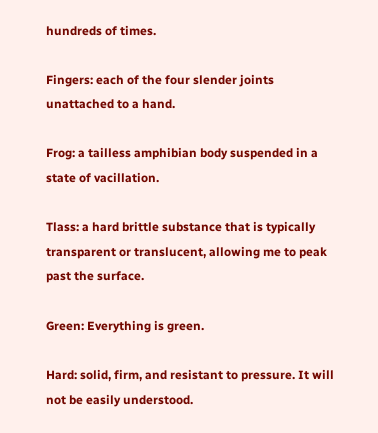hundreds of times.

Fingers: each of the four slender joints unattached to a hand.

Frog: a tailless amphibian body suspended in a state of vacillation.

Tlass: a hard brittle substance that is typically transparent or translucent, allowing me to peak past the surface.

Green: Everything is green.

Hard: solid, firm, and resistant to pressure. It will not be easily understood.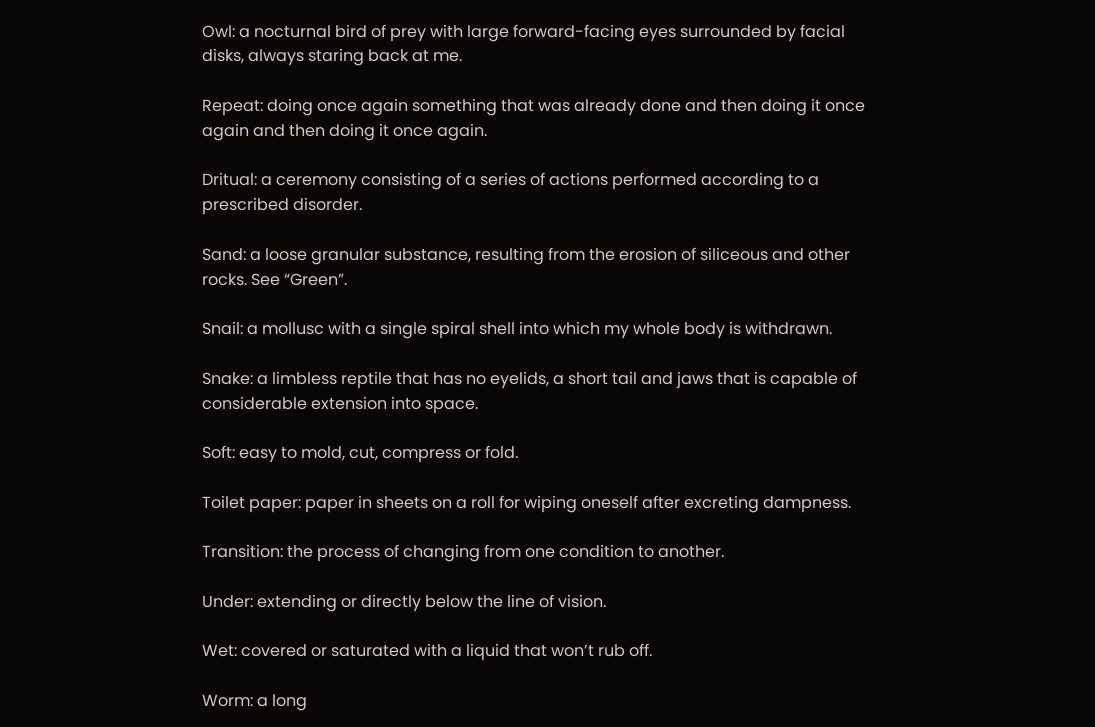Owl: a nocturnal bird of prey with large forward-facing eyes surrounded by facial disks, always staring back at me.

Repeat: doing once again something that was already done and then doing it once again and then doing it once again.

Dritual: a ceremony consisting of a series of actions performed according to a prescribed disorder.

Sand: a loose granular substance, resulting from the erosion of siliceous and other rocks. See “Green”.

Snail: a mollusc with a single spiral shell into which my whole body is withdrawn.

Snake: a limbless reptile that has no eyelids, a short tail and jaws that is capable of considerable extension into space.

Soft: easy to mold, cut, compress or fold.

Toilet paper: paper in sheets on a roll for wiping oneself after excreting dampness.

Transition: the process of changing from one condition to another.

Under: extending or directly below the line of vision.

Wet: covered or saturated with a liquid that won’t rub off.

Worm: a long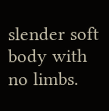slender soft body with no limbs.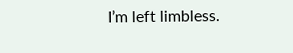I’m left limbless.